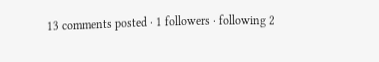13 comments posted · 1 followers · following 2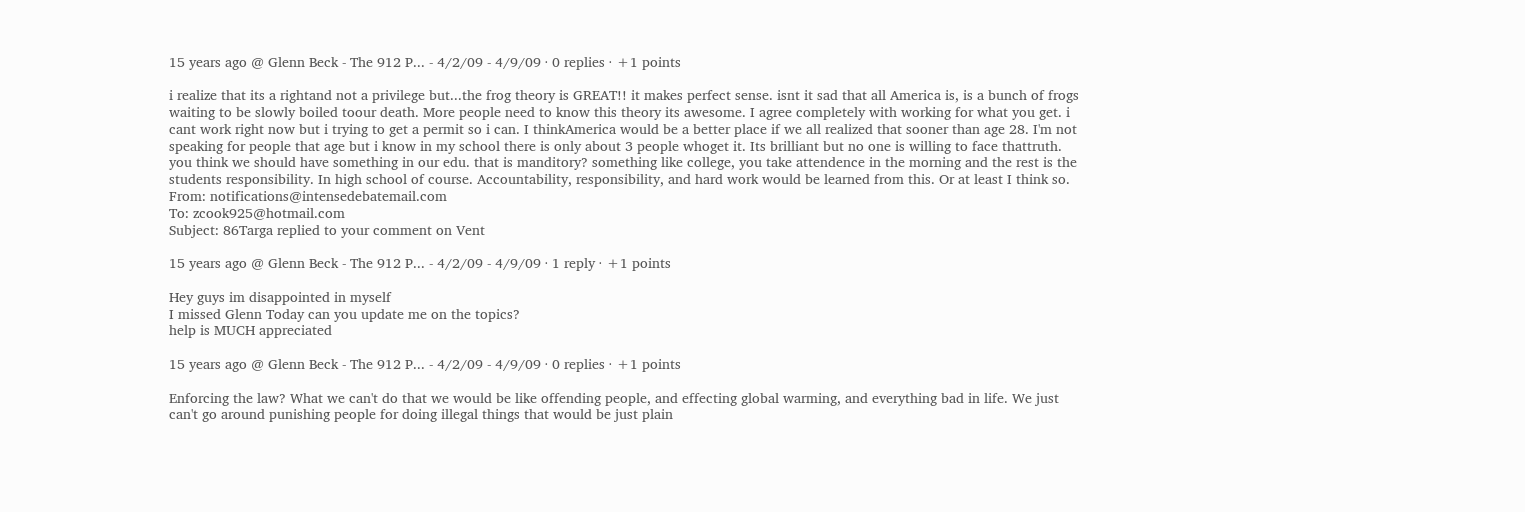15 years ago @ Glenn Beck - The 912 P... - 4/2/09 - 4/9/09 · 0 replies · +1 points

i realize that its a rightand not a privilege but...the frog theory is GREAT!! it makes perfect sense. isnt it sad that all America is, is a bunch of frogs waiting to be slowly boiled toour death. More people need to know this theory its awesome. I agree completely with working for what you get. i cant work right now but i trying to get a permit so i can. I thinkAmerica would be a better place if we all realized that sooner than age 28. I'm not speaking for people that age but i know in my school there is only about 3 people whoget it. Its brilliant but no one is willing to face thattruth. you think we should have something in our edu. that is manditory? something like college, you take attendence in the morning and the rest is the students responsibility. In high school of course. Accountability, responsibility, and hard work would be learned from this. Or at least I think so.
From: notifications@intensedebatemail.com
To: zcook925@hotmail.com
Subject: 86Targa replied to your comment on Vent

15 years ago @ Glenn Beck - The 912 P... - 4/2/09 - 4/9/09 · 1 reply · +1 points

Hey guys im disappointed in myself
I missed Glenn Today can you update me on the topics?
help is MUCH appreciated

15 years ago @ Glenn Beck - The 912 P... - 4/2/09 - 4/9/09 · 0 replies · +1 points

Enforcing the law? What we can't do that we would be like offending people, and effecting global warming, and everything bad in life. We just can't go around punishing people for doing illegal things that would be just plain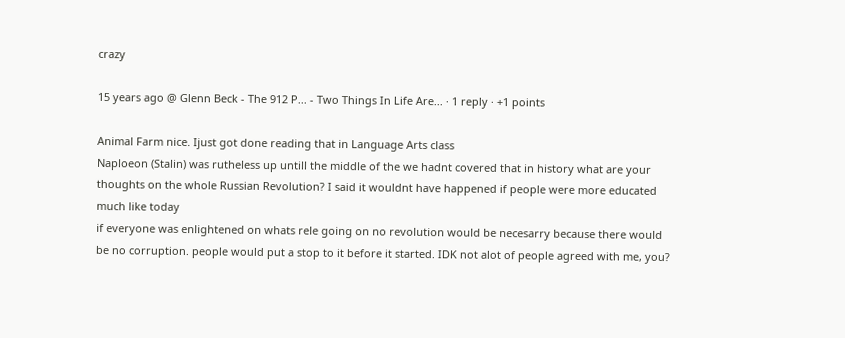crazy

15 years ago @ Glenn Beck - The 912 P... - Two Things In Life Are... · 1 reply · +1 points

Animal Farm nice. Ijust got done reading that in Language Arts class
Naploeon (Stalin) was rutheless up untill the middle of the we hadnt covered that in history what are your thoughts on the whole Russian Revolution? I said it wouldnt have happened if people were more educated much like today
if everyone was enlightened on whats rele going on no revolution would be necesarry because there would be no corruption. people would put a stop to it before it started. IDK not alot of people agreed with me, you?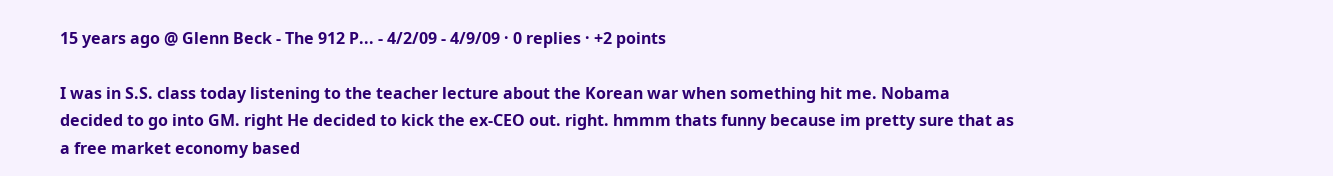15 years ago @ Glenn Beck - The 912 P... - 4/2/09 - 4/9/09 · 0 replies · +2 points

I was in S.S. class today listening to the teacher lecture about the Korean war when something hit me. Nobama decided to go into GM. right He decided to kick the ex-CEO out. right. hmmm thats funny because im pretty sure that as a free market economy based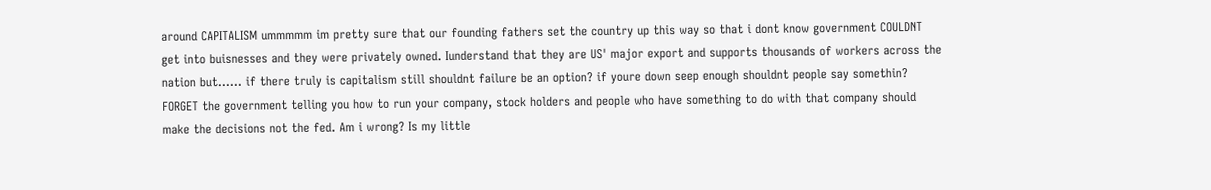around CAPITALISM ummmmm im pretty sure that our founding fathers set the country up this way so that i dont know government COULDNT get into buisnesses and they were privately owned. Iunderstand that they are US' major export and supports thousands of workers across the nation but...... if there truly is capitalism still shouldnt failure be an option? if youre down seep enough shouldnt people say somethin? FORGET the government telling you how to run your company, stock holders and people who have something to do with that company should make the decisions not the fed. Am i wrong? Is my little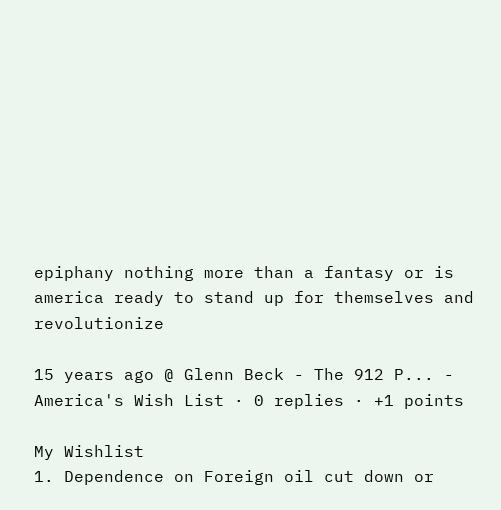epiphany nothing more than a fantasy or is america ready to stand up for themselves and revolutionize

15 years ago @ Glenn Beck - The 912 P... - America's Wish List · 0 replies · +1 points

My Wishlist
1. Dependence on Foreign oil cut down or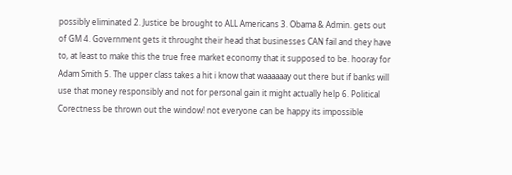possibly eliminated 2. Justice be brought to ALL Americans 3. Obama & Admin. gets out of GM 4. Government gets it throught their head that businesses CAN fail and they have to, at least to make this the true free market economy that it supposed to be. hooray for Adam Smith 5. The upper class takes a hit i know that waaaaaay out there but if banks will use that money responsibly and not for personal gain it might actually help 6. Political Corectness be thrown out the window! not everyone can be happy its impossible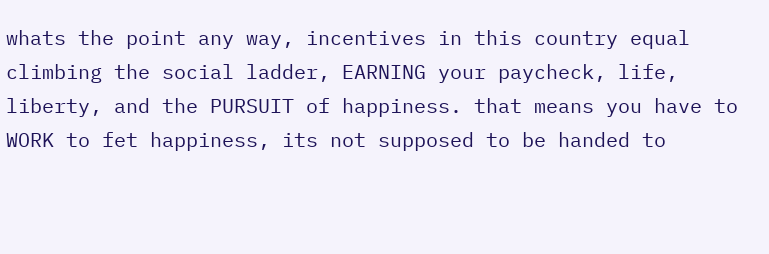whats the point any way, incentives in this country equal climbing the social ladder, EARNING your paycheck, life, liberty, and the PURSUIT of happiness. that means you have to WORK to fet happiness, its not supposed to be handed to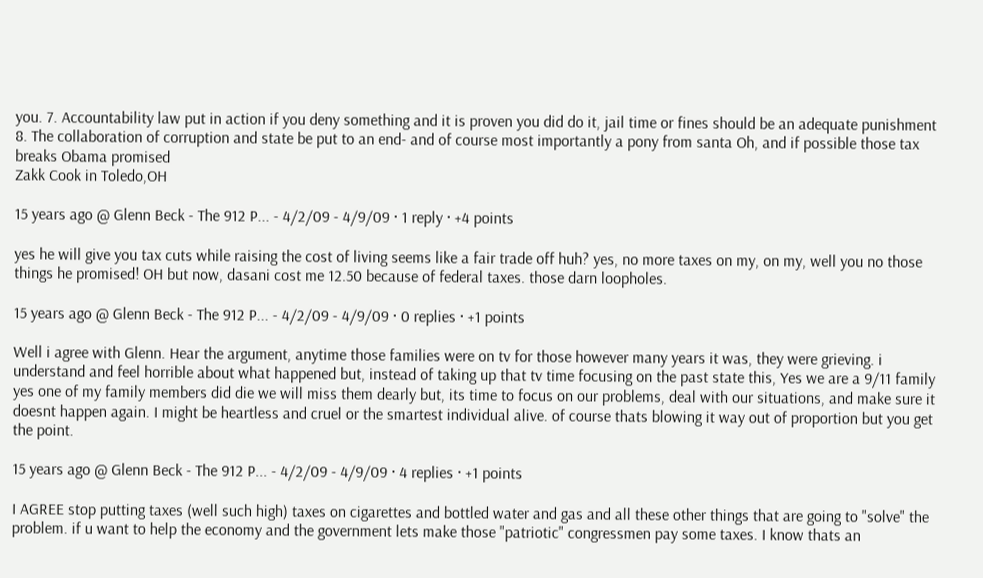you. 7. Accountability law put in action if you deny something and it is proven you did do it, jail time or fines should be an adequate punishment 8. The collaboration of corruption and state be put to an end- and of course most importantly a pony from santa Oh, and if possible those tax breaks Obama promised
Zakk Cook in Toledo,OH

15 years ago @ Glenn Beck - The 912 P... - 4/2/09 - 4/9/09 · 1 reply · +4 points

yes he will give you tax cuts while raising the cost of living seems like a fair trade off huh? yes, no more taxes on my, on my, well you no those things he promised! OH but now, dasani cost me 12.50 because of federal taxes. those darn loopholes.

15 years ago @ Glenn Beck - The 912 P... - 4/2/09 - 4/9/09 · 0 replies · +1 points

Well i agree with Glenn. Hear the argument, anytime those families were on tv for those however many years it was, they were grieving. i understand and feel horrible about what happened but, instead of taking up that tv time focusing on the past state this, Yes we are a 9/11 family yes one of my family members did die we will miss them dearly but, its time to focus on our problems, deal with our situations, and make sure it doesnt happen again. I might be heartless and cruel or the smartest individual alive. of course thats blowing it way out of proportion but you get the point.

15 years ago @ Glenn Beck - The 912 P... - 4/2/09 - 4/9/09 · 4 replies · +1 points

I AGREE stop putting taxes (well such high) taxes on cigarettes and bottled water and gas and all these other things that are going to "solve" the problem. if u want to help the economy and the government lets make those "patriotic" congressmen pay some taxes. I know thats an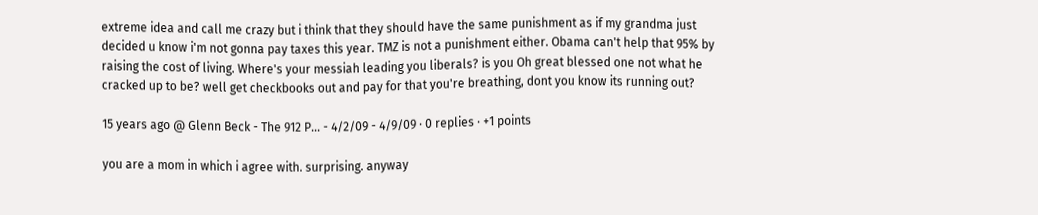extreme idea and call me crazy but i think that they should have the same punishment as if my grandma just decided u know i'm not gonna pay taxes this year. TMZ is not a punishment either. Obama can't help that 95% by raising the cost of living. Where's your messiah leading you liberals? is you Oh great blessed one not what he cracked up to be? well get checkbooks out and pay for that you're breathing, dont you know its running out?

15 years ago @ Glenn Beck - The 912 P... - 4/2/09 - 4/9/09 · 0 replies · +1 points

you are a mom in which i agree with. surprising. anyway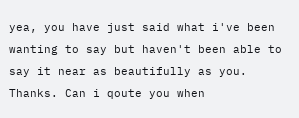yea, you have just said what i've been wanting to say but haven't been able to say it near as beautifully as you. Thanks. Can i qoute you when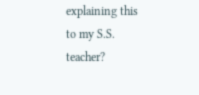explaining this to my S.S. teacher?